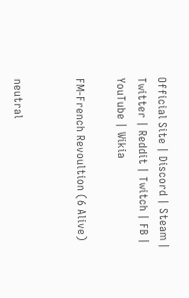Official Site | Discord | Steam | Twitter | Reddit | Twitch | FB | YouTube | Wikia

FM-French Revoultion (6 Alive)


neutral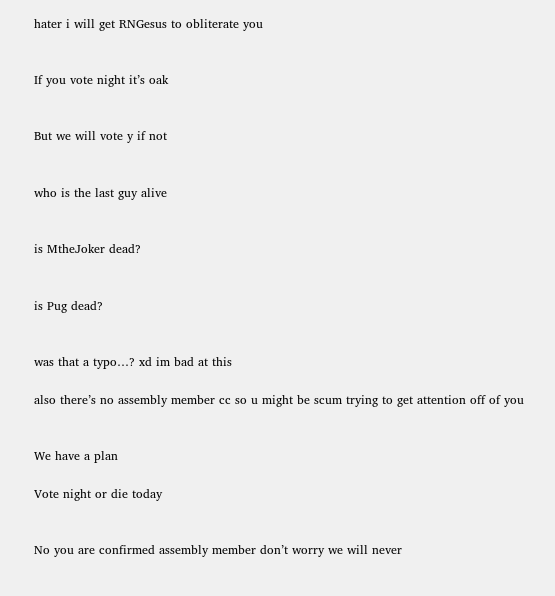hater i will get RNGesus to obliterate you


If you vote night it’s oak


But we will vote y if not


who is the last guy alive


is MtheJoker dead?


is Pug dead?


was that a typo…? xd im bad at this

also there’s no assembly member cc so u might be scum trying to get attention off of you


We have a plan

Vote night or die today


No you are confirmed assembly member don’t worry we will never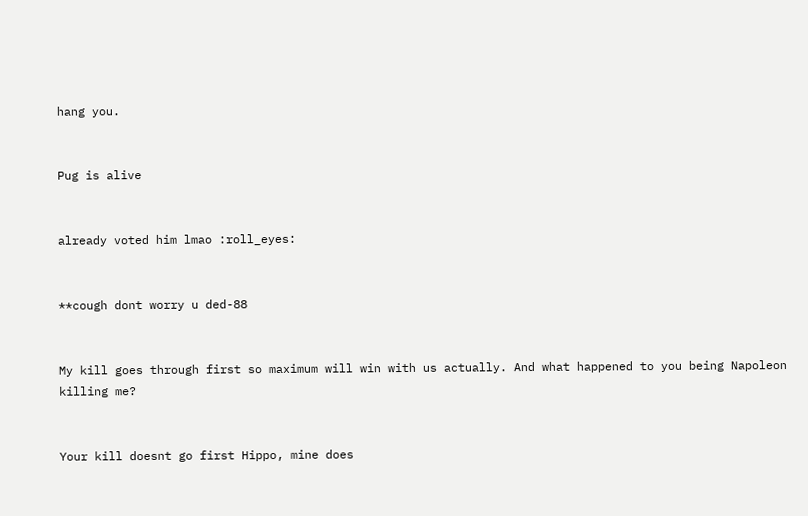hang you.


Pug is alive


already voted him lmao :roll_eyes:


**cough dont worry u ded-88


My kill goes through first so maximum will win with us actually. And what happened to you being Napoleon killing me?


Your kill doesnt go first Hippo, mine does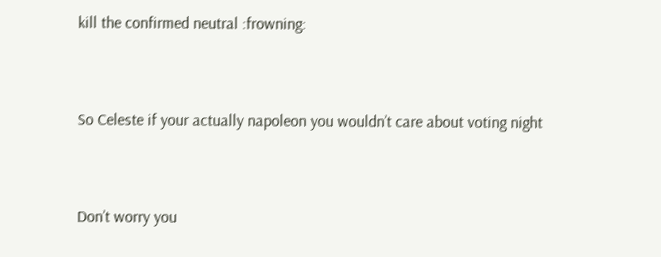kill the confirmed neutral :frowning:


So Celeste if your actually napoleon you wouldn’t care about voting night


Don’t worry you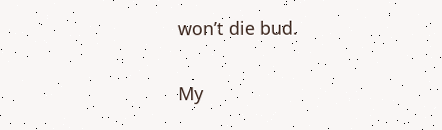won’t die bud.


My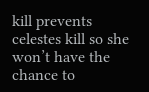kill prevents celestes kill so she won’t have the chance to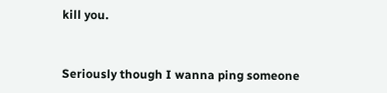kill you.


Seriously though I wanna ping someone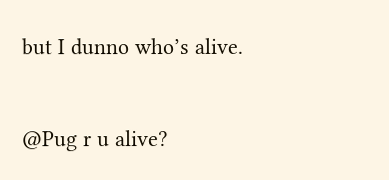but I dunno who’s alive.


@Pug r u alive?